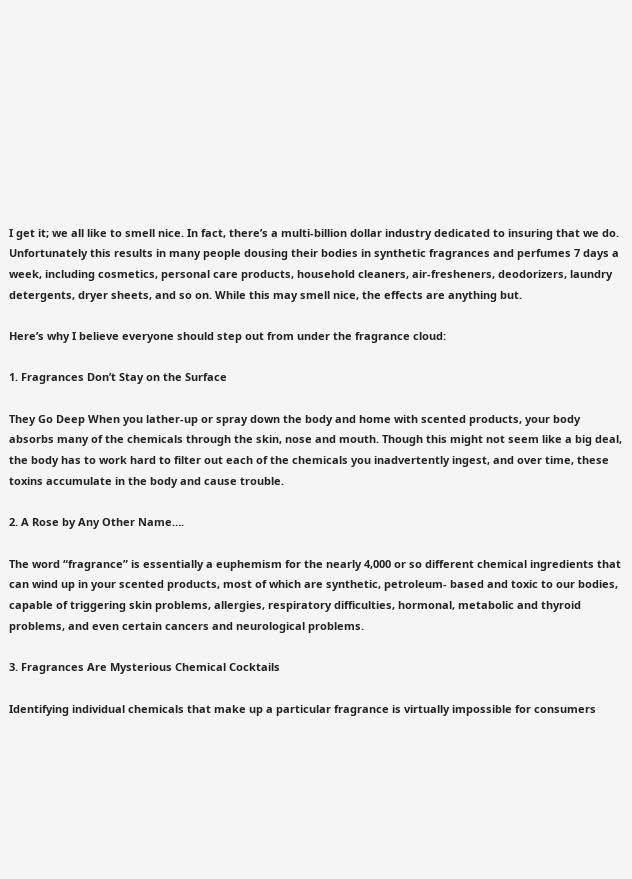I get it; we all like to smell nice. In fact, there’s a multi-billion dollar industry dedicated to insuring that we do. Unfortunately this results in many people dousing their bodies in synthetic fragrances and perfumes 7 days a week, including cosmetics, personal care products, household cleaners, air-fresheners, deodorizers, laundry detergents, dryer sheets, and so on. While this may smell nice, the effects are anything but.

Here’s why I believe everyone should step out from under the fragrance cloud:

1. Fragrances Don’t Stay on the Surface

They Go Deep When you lather-up or spray down the body and home with scented products, your body absorbs many of the chemicals through the skin, nose and mouth. Though this might not seem like a big deal, the body has to work hard to filter out each of the chemicals you inadvertently ingest, and over time, these toxins accumulate in the body and cause trouble.

2. A Rose by Any Other Name….

The word “fragrance” is essentially a euphemism for the nearly 4,000 or so different chemical ingredients that can wind up in your scented products, most of which are synthetic, petroleum- based and toxic to our bodies, capable of triggering skin problems, allergies, respiratory difficulties, hormonal, metabolic and thyroid problems, and even certain cancers and neurological problems.

3. Fragrances Are Mysterious Chemical Cocktails

Identifying individual chemicals that make up a particular fragrance is virtually impossible for consumers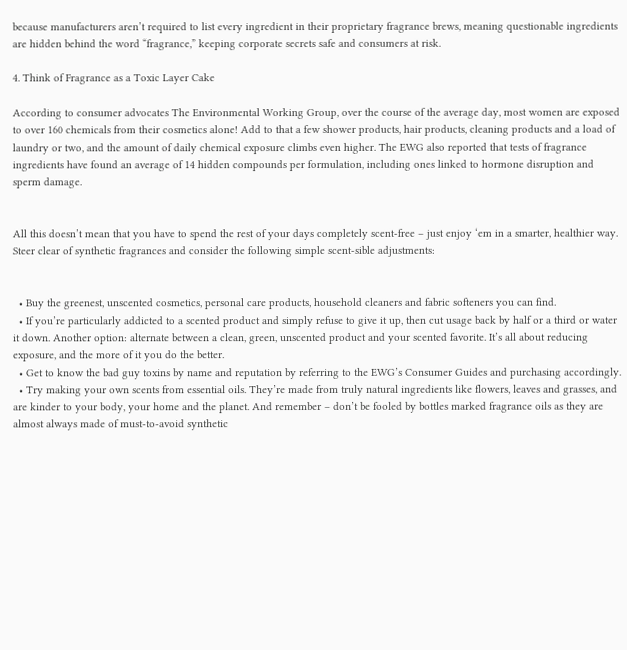because manufacturers aren’t required to list every ingredient in their proprietary fragrance brews, meaning questionable ingredients are hidden behind the word “fragrance,” keeping corporate secrets safe and consumers at risk.

4. Think of Fragrance as a Toxic Layer Cake

According to consumer advocates The Environmental Working Group, over the course of the average day, most women are exposed to over 160 chemicals from their cosmetics alone! Add to that a few shower products, hair products, cleaning products and a load of laundry or two, and the amount of daily chemical exposure climbs even higher. The EWG also reported that tests of fragrance ingredients have found an average of 14 hidden compounds per formulation, including ones linked to hormone disruption and sperm damage.


All this doesn’t mean that you have to spend the rest of your days completely scent-free – just enjoy ‘em in a smarter, healthier way. Steer clear of synthetic fragrances and consider the following simple scent-sible adjustments:


  • Buy the greenest, unscented cosmetics, personal care products, household cleaners and fabric softeners you can find.
  • If you’re particularly addicted to a scented product and simply refuse to give it up, then cut usage back by half or a third or water it down. Another option: alternate between a clean, green, unscented product and your scented favorite. It’s all about reducing exposure, and the more of it you do the better.
  • Get to know the bad guy toxins by name and reputation by referring to the EWG’s Consumer Guides and purchasing accordingly.
  • Try making your own scents from essential oils. They’re made from truly natural ingredients like flowers, leaves and grasses, and are kinder to your body, your home and the planet. And remember – don’t be fooled by bottles marked fragrance oils as they are almost always made of must-to-avoid synthetic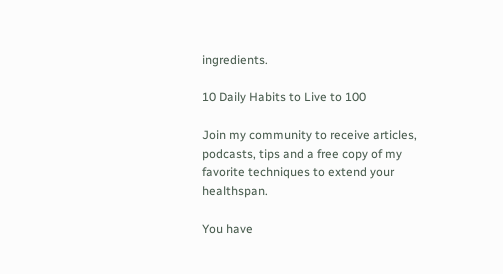ingredients.

10 Daily Habits to Live to 100

Join my community to receive articles, podcasts, tips and a free copy of my favorite techniques to extend your healthspan.

You have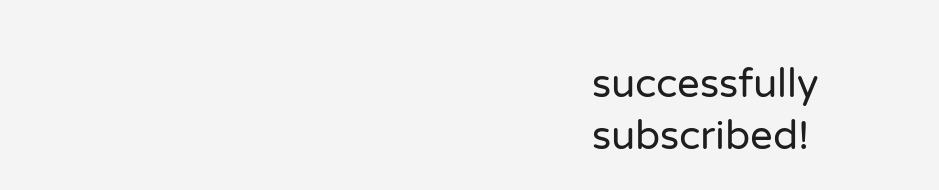successfully subscribed!